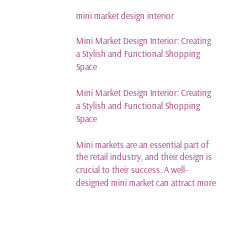mini market design interior

Mini Market Design Interior: Creating a Stylish and Functional Shopping Space

Mini Market Design Interior: Creating a Stylish and Functional Shopping Space

Mini markets are an essential part of the retail industry, and their design is crucial to their success. A well-designed mini market can attract more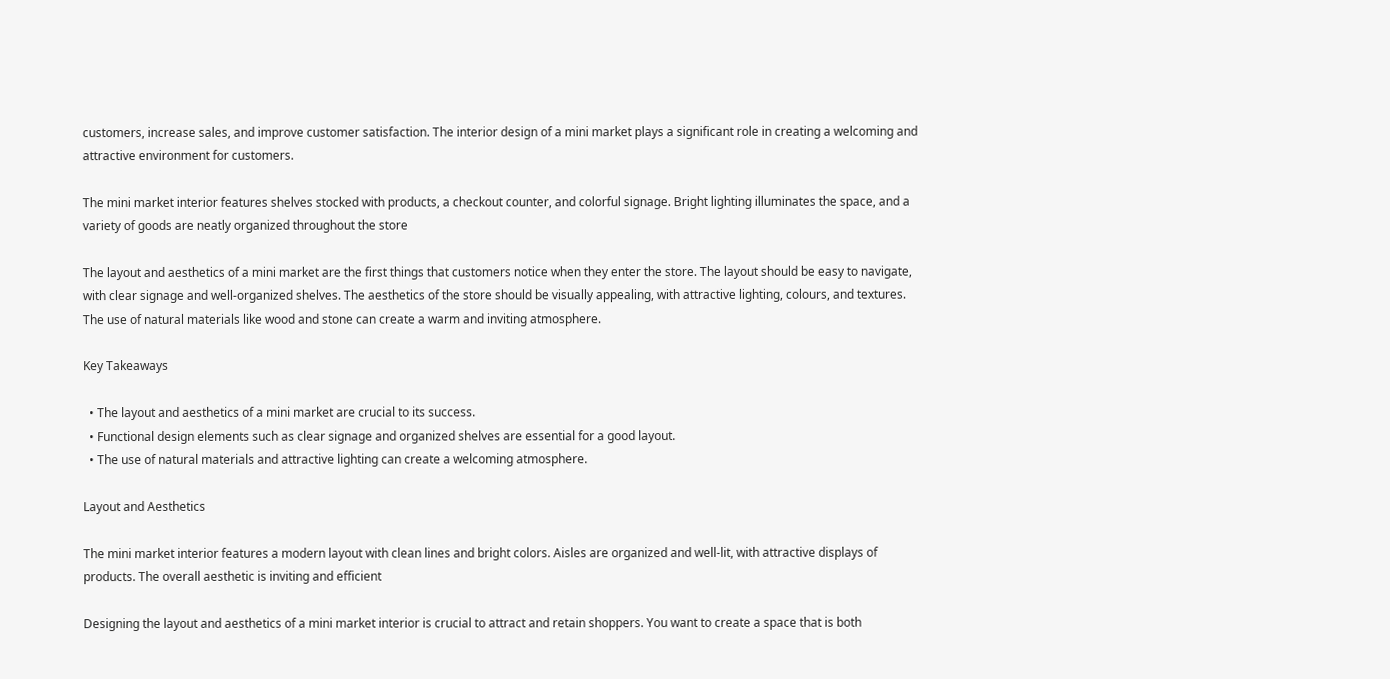customers, increase sales, and improve customer satisfaction. The interior design of a mini market plays a significant role in creating a welcoming and attractive environment for customers.

The mini market interior features shelves stocked with products, a checkout counter, and colorful signage. Bright lighting illuminates the space, and a variety of goods are neatly organized throughout the store

The layout and aesthetics of a mini market are the first things that customers notice when they enter the store. The layout should be easy to navigate, with clear signage and well-organized shelves. The aesthetics of the store should be visually appealing, with attractive lighting, colours, and textures. The use of natural materials like wood and stone can create a warm and inviting atmosphere.

Key Takeaways

  • The layout and aesthetics of a mini market are crucial to its success.
  • Functional design elements such as clear signage and organized shelves are essential for a good layout.
  • The use of natural materials and attractive lighting can create a welcoming atmosphere.

Layout and Aesthetics

The mini market interior features a modern layout with clean lines and bright colors. Aisles are organized and well-lit, with attractive displays of products. The overall aesthetic is inviting and efficient

Designing the layout and aesthetics of a mini market interior is crucial to attract and retain shoppers. You want to create a space that is both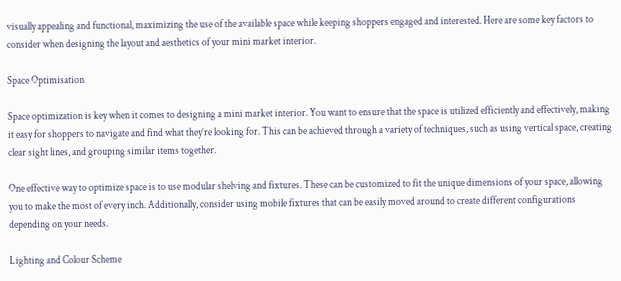visually appealing and functional, maximizing the use of the available space while keeping shoppers engaged and interested. Here are some key factors to consider when designing the layout and aesthetics of your mini market interior.

Space Optimisation

Space optimization is key when it comes to designing a mini market interior. You want to ensure that the space is utilized efficiently and effectively, making it easy for shoppers to navigate and find what they’re looking for. This can be achieved through a variety of techniques, such as using vertical space, creating clear sight lines, and grouping similar items together.

One effective way to optimize space is to use modular shelving and fixtures. These can be customized to fit the unique dimensions of your space, allowing you to make the most of every inch. Additionally, consider using mobile fixtures that can be easily moved around to create different configurations depending on your needs.

Lighting and Colour Scheme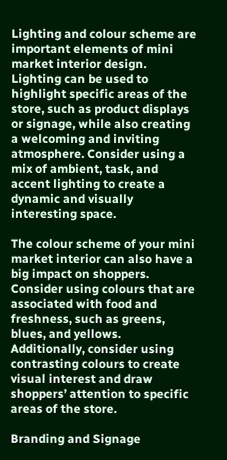Lighting and colour scheme are important elements of mini market interior design. Lighting can be used to highlight specific areas of the store, such as product displays or signage, while also creating a welcoming and inviting atmosphere. Consider using a mix of ambient, task, and accent lighting to create a dynamic and visually interesting space.

The colour scheme of your mini market interior can also have a big impact on shoppers. Consider using colours that are associated with food and freshness, such as greens, blues, and yellows. Additionally, consider using contrasting colours to create visual interest and draw shoppers’ attention to specific areas of the store.

Branding and Signage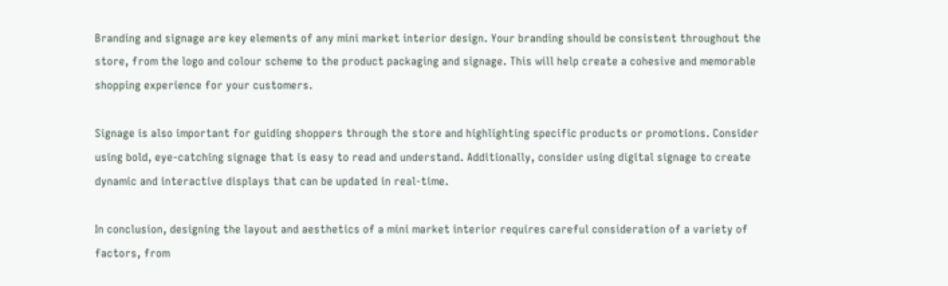Branding and signage are key elements of any mini market interior design. Your branding should be consistent throughout the store, from the logo and colour scheme to the product packaging and signage. This will help create a cohesive and memorable shopping experience for your customers.

Signage is also important for guiding shoppers through the store and highlighting specific products or promotions. Consider using bold, eye-catching signage that is easy to read and understand. Additionally, consider using digital signage to create dynamic and interactive displays that can be updated in real-time.

In conclusion, designing the layout and aesthetics of a mini market interior requires careful consideration of a variety of factors, from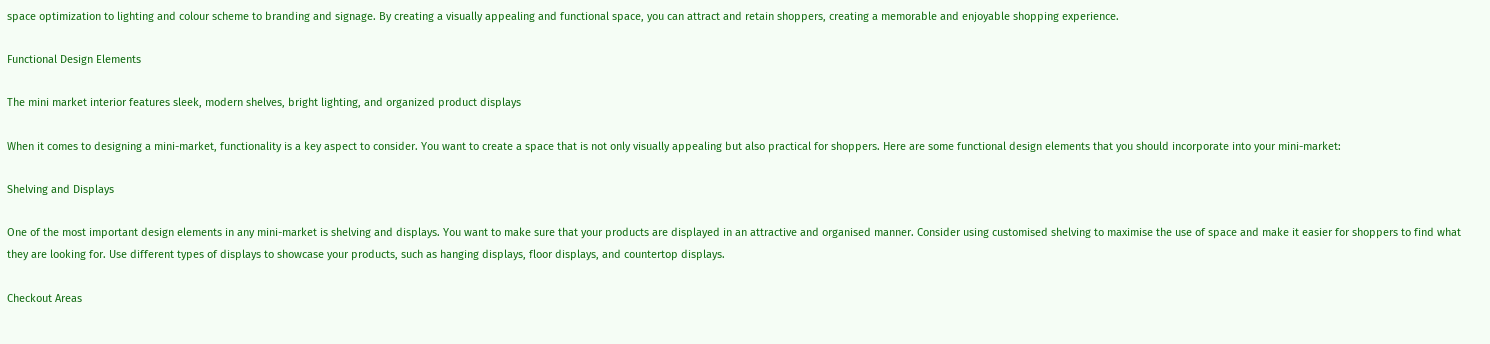space optimization to lighting and colour scheme to branding and signage. By creating a visually appealing and functional space, you can attract and retain shoppers, creating a memorable and enjoyable shopping experience.

Functional Design Elements

The mini market interior features sleek, modern shelves, bright lighting, and organized product displays

When it comes to designing a mini-market, functionality is a key aspect to consider. You want to create a space that is not only visually appealing but also practical for shoppers. Here are some functional design elements that you should incorporate into your mini-market:

Shelving and Displays

One of the most important design elements in any mini-market is shelving and displays. You want to make sure that your products are displayed in an attractive and organised manner. Consider using customised shelving to maximise the use of space and make it easier for shoppers to find what they are looking for. Use different types of displays to showcase your products, such as hanging displays, floor displays, and countertop displays.

Checkout Areas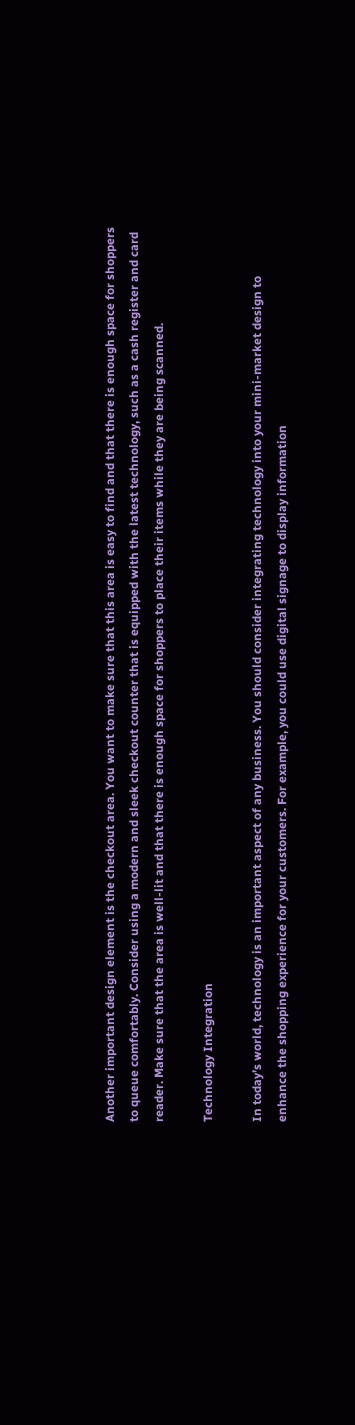Another important design element is the checkout area. You want to make sure that this area is easy to find and that there is enough space for shoppers to queue comfortably. Consider using a modern and sleek checkout counter that is equipped with the latest technology, such as a cash register and card reader. Make sure that the area is well-lit and that there is enough space for shoppers to place their items while they are being scanned.

Technology Integration

In today’s world, technology is an important aspect of any business. You should consider integrating technology into your mini-market design to enhance the shopping experience for your customers. For example, you could use digital signage to display information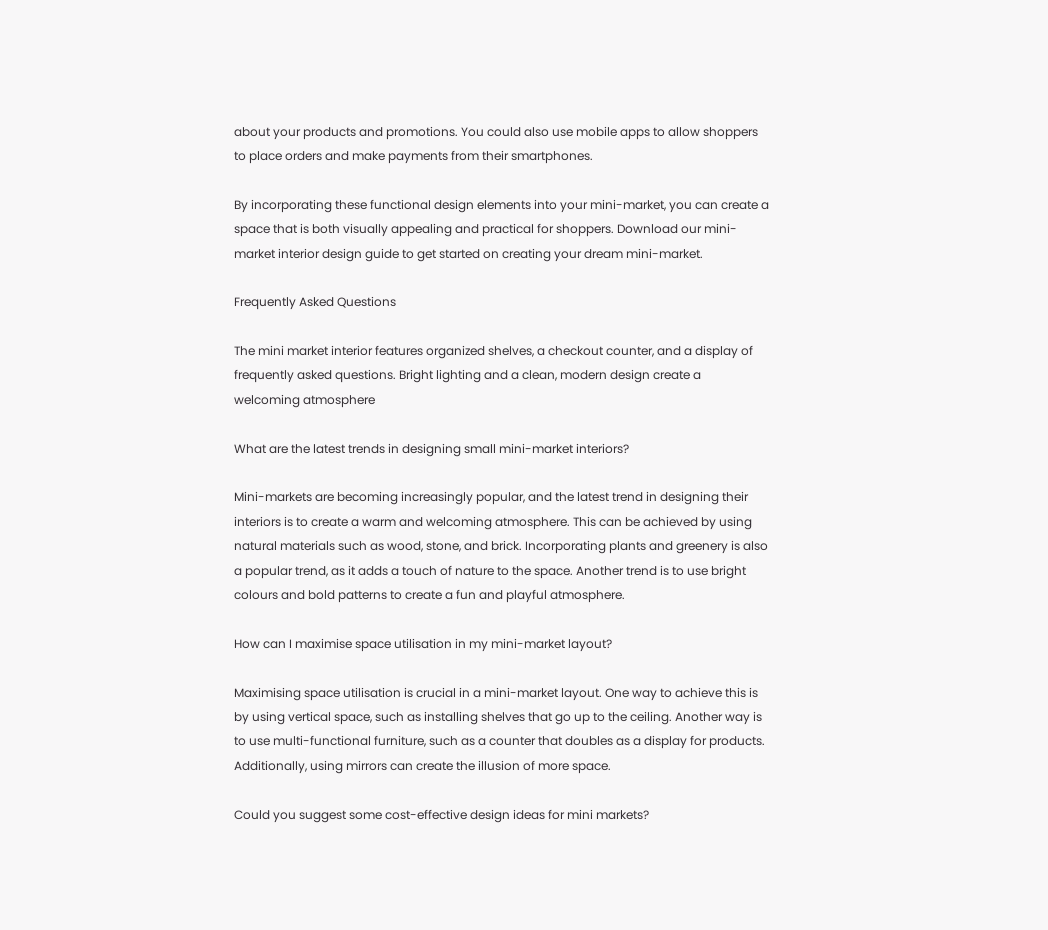about your products and promotions. You could also use mobile apps to allow shoppers to place orders and make payments from their smartphones.

By incorporating these functional design elements into your mini-market, you can create a space that is both visually appealing and practical for shoppers. Download our mini-market interior design guide to get started on creating your dream mini-market.

Frequently Asked Questions

The mini market interior features organized shelves, a checkout counter, and a display of frequently asked questions. Bright lighting and a clean, modern design create a welcoming atmosphere

What are the latest trends in designing small mini-market interiors?

Mini-markets are becoming increasingly popular, and the latest trend in designing their interiors is to create a warm and welcoming atmosphere. This can be achieved by using natural materials such as wood, stone, and brick. Incorporating plants and greenery is also a popular trend, as it adds a touch of nature to the space. Another trend is to use bright colours and bold patterns to create a fun and playful atmosphere.

How can I maximise space utilisation in my mini-market layout?

Maximising space utilisation is crucial in a mini-market layout. One way to achieve this is by using vertical space, such as installing shelves that go up to the ceiling. Another way is to use multi-functional furniture, such as a counter that doubles as a display for products. Additionally, using mirrors can create the illusion of more space.

Could you suggest some cost-effective design ideas for mini markets?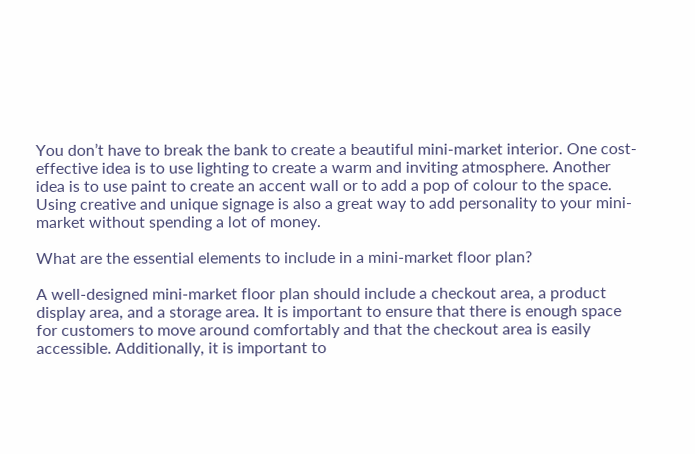You don’t have to break the bank to create a beautiful mini-market interior. One cost-effective idea is to use lighting to create a warm and inviting atmosphere. Another idea is to use paint to create an accent wall or to add a pop of colour to the space. Using creative and unique signage is also a great way to add personality to your mini-market without spending a lot of money.

What are the essential elements to include in a mini-market floor plan?

A well-designed mini-market floor plan should include a checkout area, a product display area, and a storage area. It is important to ensure that there is enough space for customers to move around comfortably and that the checkout area is easily accessible. Additionally, it is important to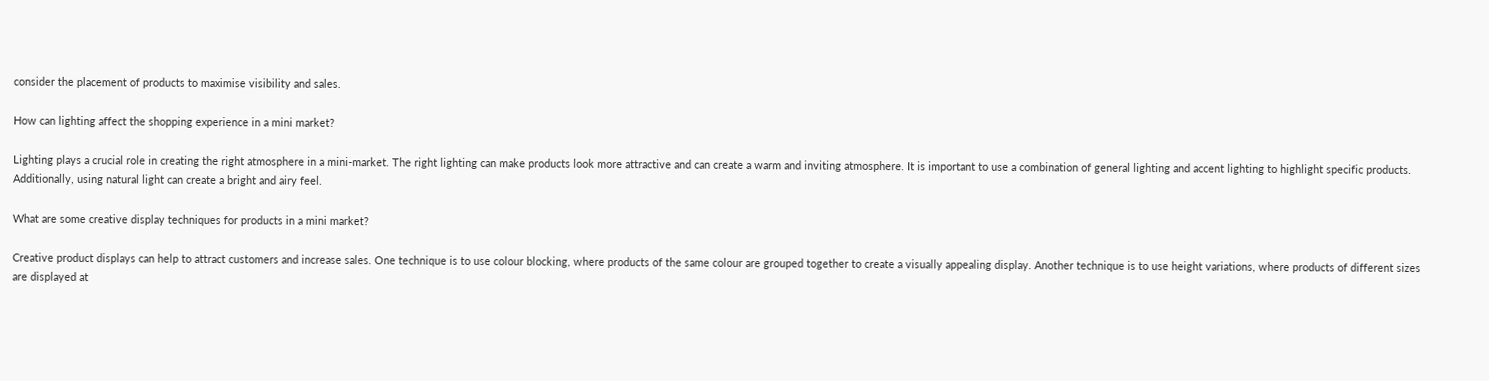consider the placement of products to maximise visibility and sales.

How can lighting affect the shopping experience in a mini market?

Lighting plays a crucial role in creating the right atmosphere in a mini-market. The right lighting can make products look more attractive and can create a warm and inviting atmosphere. It is important to use a combination of general lighting and accent lighting to highlight specific products. Additionally, using natural light can create a bright and airy feel.

What are some creative display techniques for products in a mini market?

Creative product displays can help to attract customers and increase sales. One technique is to use colour blocking, where products of the same colour are grouped together to create a visually appealing display. Another technique is to use height variations, where products of different sizes are displayed at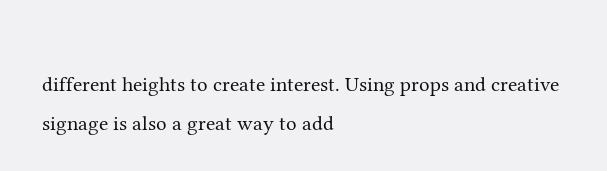different heights to create interest. Using props and creative signage is also a great way to add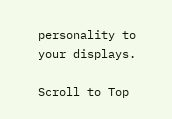personality to your displays.

Scroll to Top